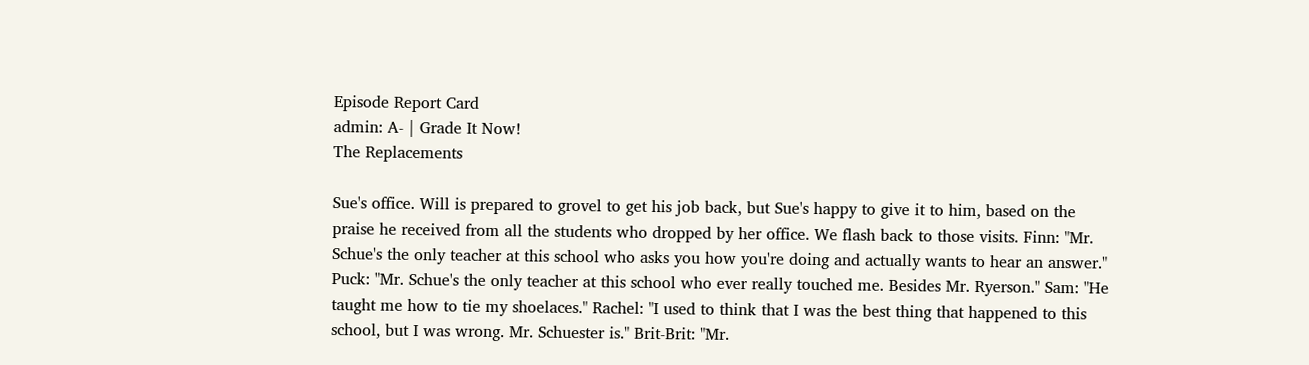Episode Report Card
admin: A- | Grade It Now!
The Replacements

Sue's office. Will is prepared to grovel to get his job back, but Sue's happy to give it to him, based on the praise he received from all the students who dropped by her office. We flash back to those visits. Finn: "Mr. Schue's the only teacher at this school who asks you how you're doing and actually wants to hear an answer." Puck: "Mr. Schue's the only teacher at this school who ever really touched me. Besides Mr. Ryerson." Sam: "He taught me how to tie my shoelaces." Rachel: "I used to think that I was the best thing that happened to this school, but I was wrong. Mr. Schuester is." Brit-Brit: "Mr.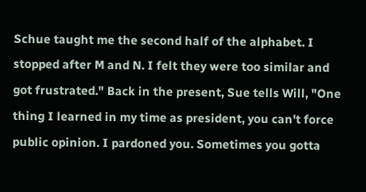Schue taught me the second half of the alphabet. I stopped after M and N. I felt they were too similar and got frustrated." Back in the present, Sue tells Will, "One thing I learned in my time as president, you can't force public opinion. I pardoned you. Sometimes you gotta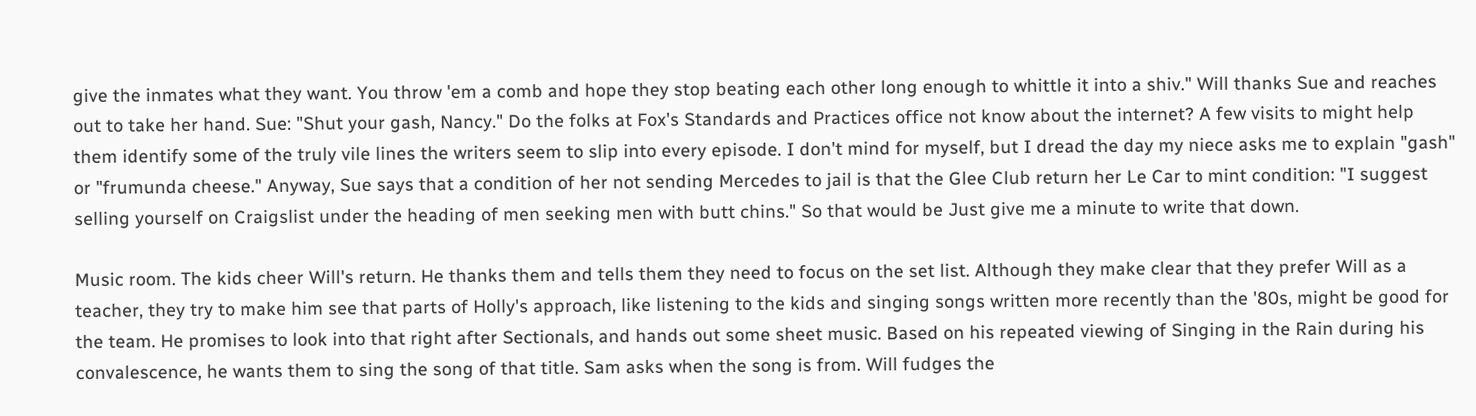give the inmates what they want. You throw 'em a comb and hope they stop beating each other long enough to whittle it into a shiv." Will thanks Sue and reaches out to take her hand. Sue: "Shut your gash, Nancy." Do the folks at Fox's Standards and Practices office not know about the internet? A few visits to might help them identify some of the truly vile lines the writers seem to slip into every episode. I don't mind for myself, but I dread the day my niece asks me to explain "gash" or "frumunda cheese." Anyway, Sue says that a condition of her not sending Mercedes to jail is that the Glee Club return her Le Car to mint condition: "I suggest selling yourself on Craigslist under the heading of men seeking men with butt chins." So that would be Just give me a minute to write that down.

Music room. The kids cheer Will's return. He thanks them and tells them they need to focus on the set list. Although they make clear that they prefer Will as a teacher, they try to make him see that parts of Holly's approach, like listening to the kids and singing songs written more recently than the '80s, might be good for the team. He promises to look into that right after Sectionals, and hands out some sheet music. Based on his repeated viewing of Singing in the Rain during his convalescence, he wants them to sing the song of that title. Sam asks when the song is from. Will fudges the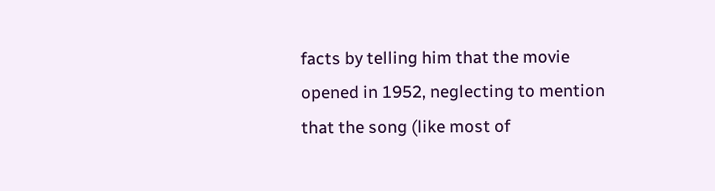facts by telling him that the movie opened in 1952, neglecting to mention that the song (like most of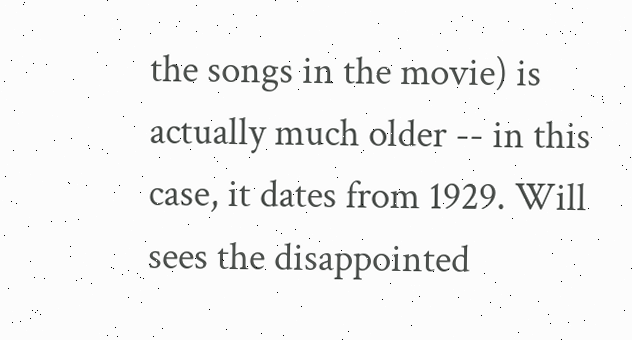the songs in the movie) is actually much older -- in this case, it dates from 1929. Will sees the disappointed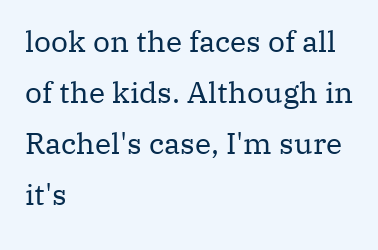look on the faces of all of the kids. Although in Rachel's case, I'm sure it's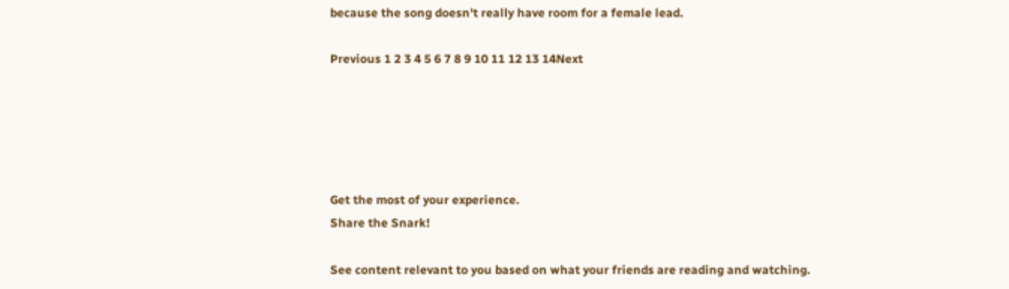because the song doesn't really have room for a female lead.

Previous 1 2 3 4 5 6 7 8 9 10 11 12 13 14Next





Get the most of your experience.
Share the Snark!

See content relevant to you based on what your friends are reading and watching.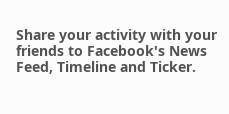Share your activity with your friends to Facebook's News Feed, Timeline and Ticker.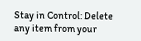Stay in Control: Delete any item from your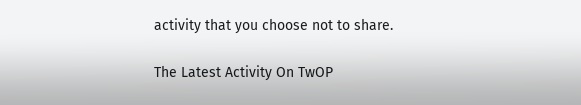activity that you choose not to share.

The Latest Activity On TwOP